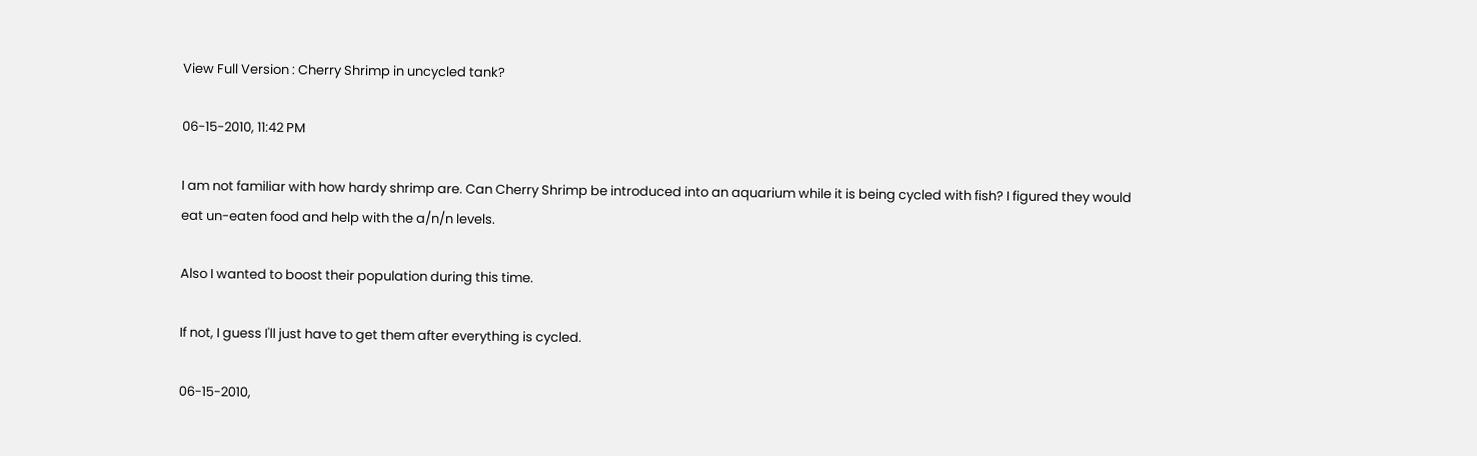View Full Version : Cherry Shrimp in uncycled tank?

06-15-2010, 11:42 PM

I am not familiar with how hardy shrimp are. Can Cherry Shrimp be introduced into an aquarium while it is being cycled with fish? I figured they would eat un-eaten food and help with the a/n/n levels.

Also I wanted to boost their population during this time.

If not, I guess I'll just have to get them after everything is cycled.

06-15-2010,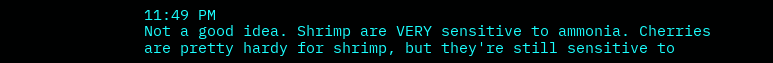11:49 PM
Not a good idea. Shrimp are VERY sensitive to ammonia. Cherries are pretty hardy for shrimp, but they're still sensitive to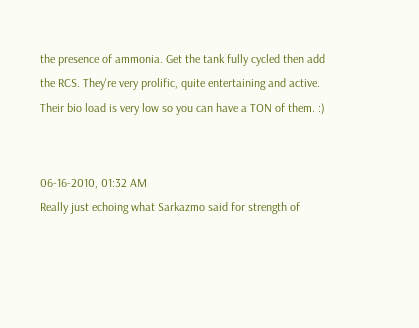the presence of ammonia. Get the tank fully cycled then add the RCS. They're very prolific, quite entertaining and active. Their bio load is very low so you can have a TON of them. :)


06-16-2010, 01:32 AM
Really just echoing what Sarkazmo said for strength of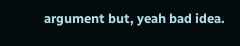argument but, yeah bad idea.